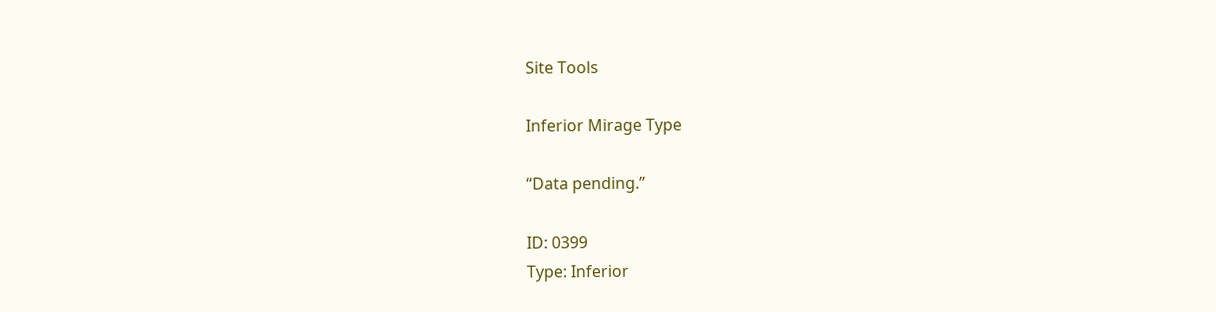Site Tools

Inferior Mirage Type

“Data pending.”

ID: 0399
Type: Inferior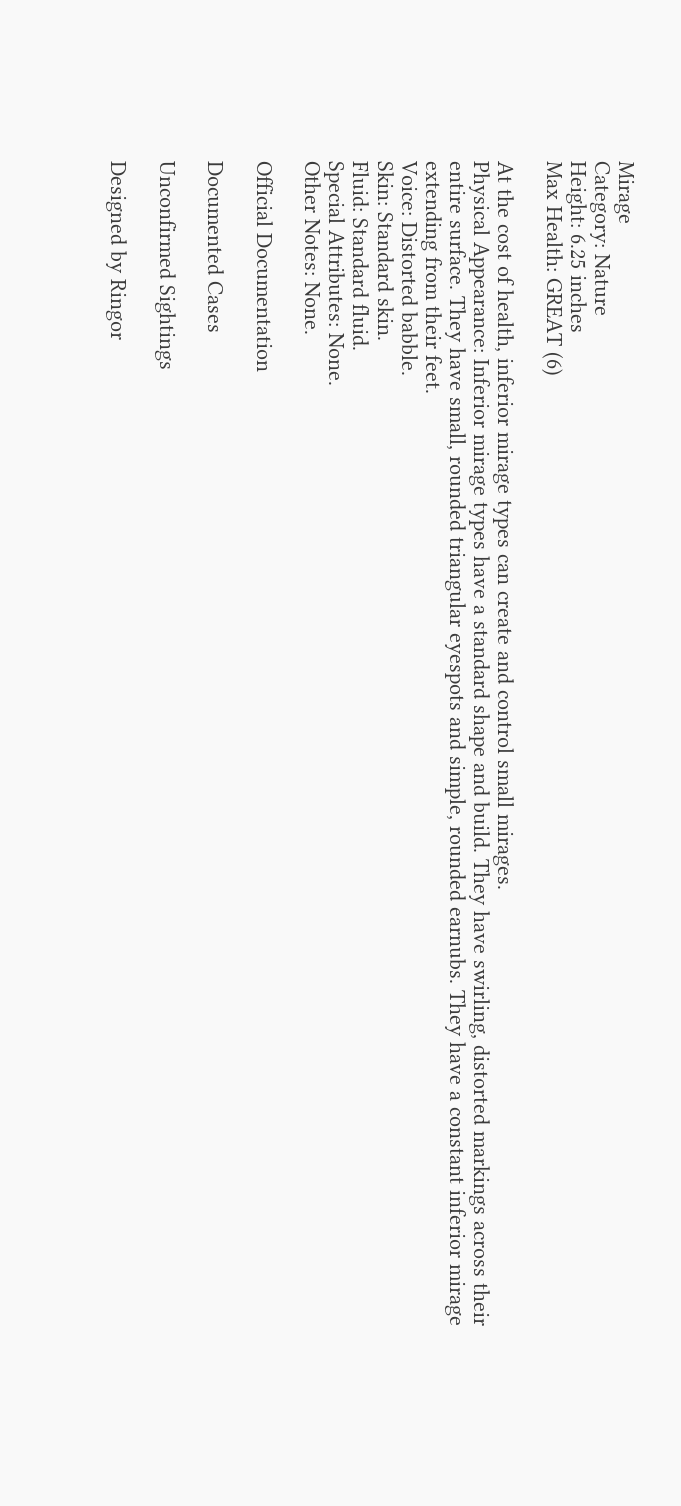Mirage
Category: Nature
Height: 6.25 inches
Max Health: GREAT (6)

At the cost of health, inferior mirage types can create and control small mirages.
Physical Appearance: Inferior mirage types have a standard shape and build. They have swirling, distorted markings across their entire surface. They have small, rounded triangular eyespots and simple, rounded earnubs. They have a constant inferior mirage extending from their feet.
Voice: Distorted babble.
Skin: Standard skin.
Fluid: Standard fluid.
Special Attributes: None.
Other Notes: None.

Official Documentation

Documented Cases

Unconfirmed Sightings

Designed by Ringor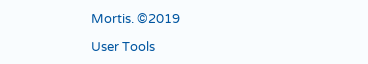Mortis. ©2019

User Tools